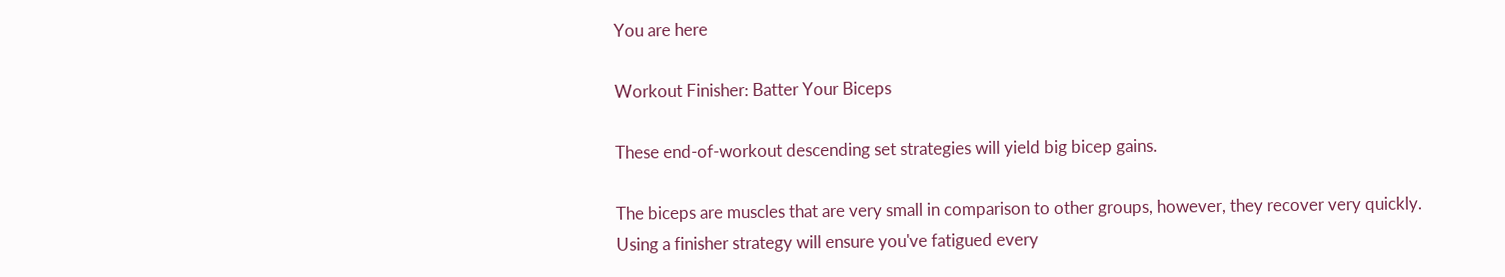You are here

Workout Finisher: Batter Your Biceps

These end-of-workout descending set strategies will yield big bicep gains.

The biceps are muscles that are very small in comparison to other groups, however, they recover very quickly. Using a finisher strategy will ensure you've fatigued every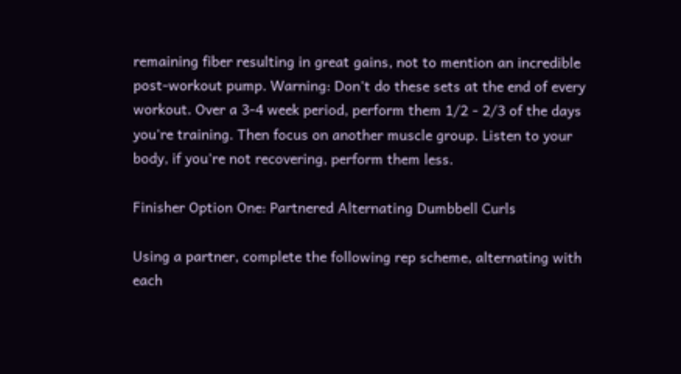remaining fiber resulting in great gains, not to mention an incredible post-workout pump. Warning: Don't do these sets at the end of every workout. Over a 3-4 week period, perform them 1/2 - 2/3 of the days you're training. Then focus on another muscle group. Listen to your body, if you're not recovering, perform them less.

Finisher Option One: Partnered Alternating Dumbbell Curls

Using a partner, complete the following rep scheme, alternating with each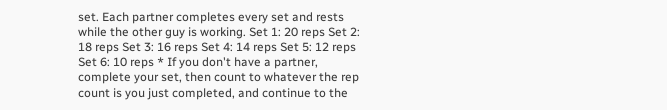set. Each partner completes every set and rests while the other guy is working. Set 1: 20 reps Set 2: 18 reps Set 3: 16 reps Set 4: 14 reps Set 5: 12 reps Set 6: 10 reps * If you don't have a partner, complete your set, then count to whatever the rep count is you just completed, and continue to the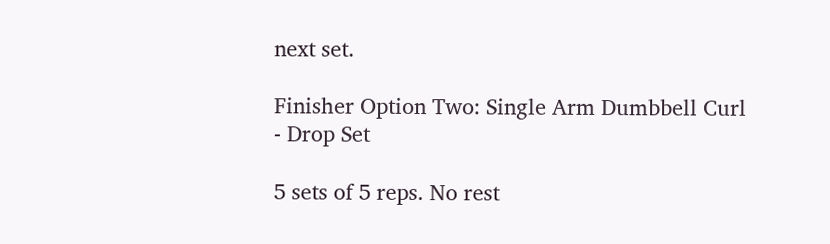next set.

Finisher Option Two: Single Arm Dumbbell Curl - Drop Set

5 sets of 5 reps. No rest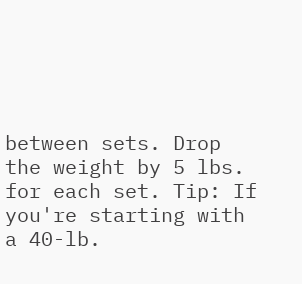between sets. Drop the weight by 5 lbs. for each set. Tip: If you're starting with a 40-lb.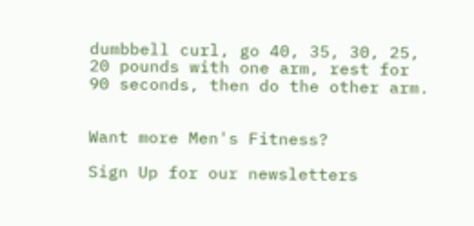dumbbell curl, go 40, 35, 30, 25, 20 pounds with one arm, rest for 90 seconds, then do the other arm.


Want more Men's Fitness?

Sign Up for our newsletters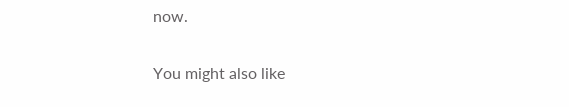now.

You might also like